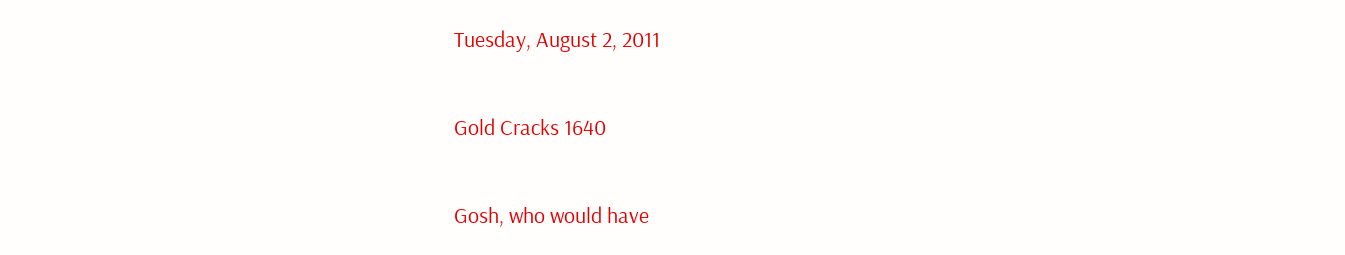Tuesday, August 2, 2011

Gold Cracks 1640

Gosh, who would have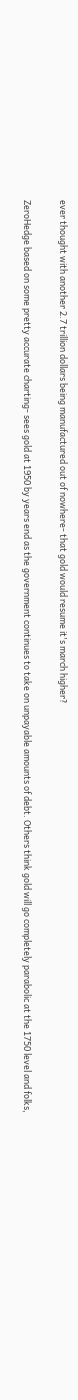ever thought with another 2.7 trillion dollars being manufactured out of nowhere- that gold would resume it's march higher?

ZeroHedge based on some pretty accurate charting- sees gold at 1950 by years end as the government continues to take on unpayable amounts of debt. Others think gold will go completely parabolic at the 1750 level and folks,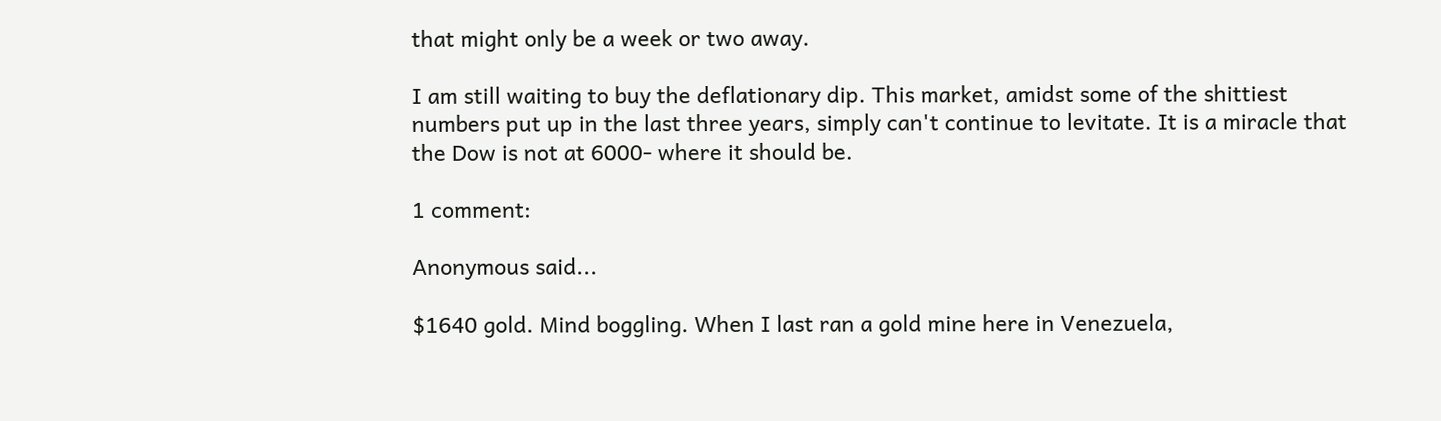that might only be a week or two away.

I am still waiting to buy the deflationary dip. This market, amidst some of the shittiest numbers put up in the last three years, simply can't continue to levitate. It is a miracle that the Dow is not at 6000- where it should be.

1 comment:

Anonymous said...

$1640 gold. Mind boggling. When I last ran a gold mine here in Venezuela,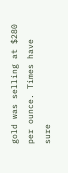gold was selling at $280 per ounce. Times have sure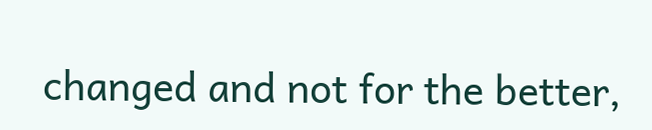changed and not for the better,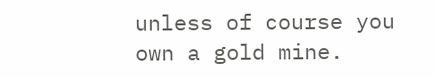unless of course you own a gold mine.